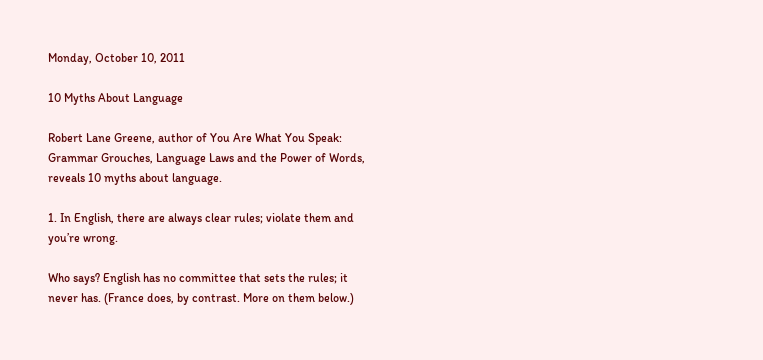Monday, October 10, 2011

10 Myths About Language

Robert Lane Greene, author of You Are What You Speak: Grammar Grouches, Language Laws and the Power of Words, reveals 10 myths about language.

1. In English, there are always clear rules; violate them and you’re wrong.

Who says? English has no committee that sets the rules; it never has. (France does, by contrast. More on them below.)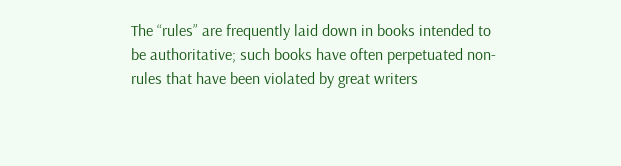The “rules” are frequently laid down in books intended to be authoritative; such books have often perpetuated non-rules that have been violated by great writers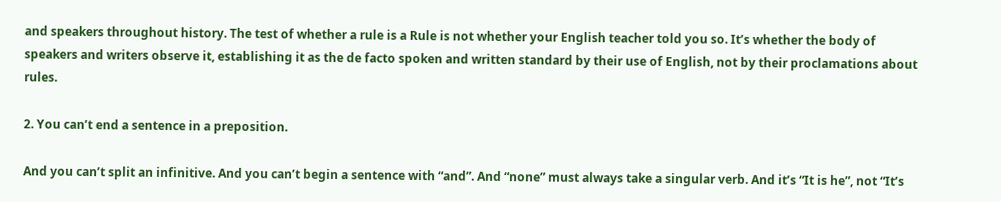and speakers throughout history. The test of whether a rule is a Rule is not whether your English teacher told you so. It’s whether the body of speakers and writers observe it, establishing it as the de facto spoken and written standard by their use of English, not by their proclamations about rules.

2. You can’t end a sentence in a preposition.

And you can’t split an infinitive. And you can’t begin a sentence with “and”. And “none” must always take a singular verb. And it’s “It is he”, not “It’s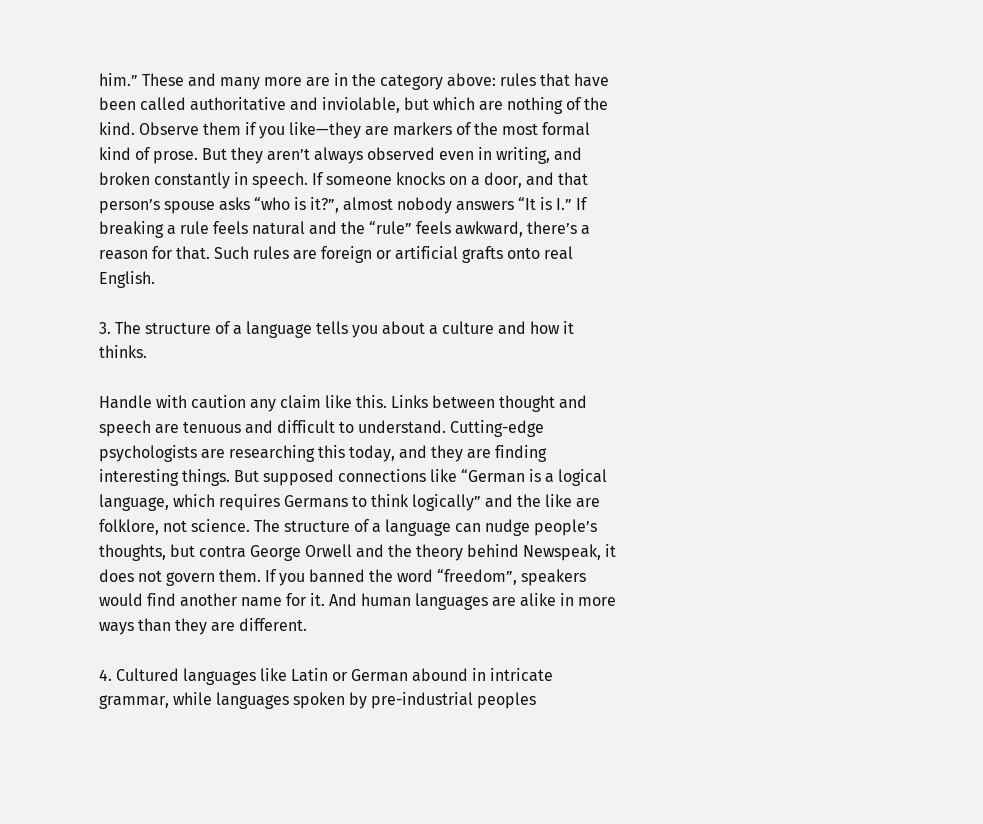him.” These and many more are in the category above: rules that have been called authoritative and inviolable, but which are nothing of the kind. Observe them if you like—they are markers of the most formal kind of prose. But they aren’t always observed even in writing, and broken constantly in speech. If someone knocks on a door, and that person’s spouse asks “who is it?”, almost nobody answers “It is I.” If breaking a rule feels natural and the “rule” feels awkward, there’s a reason for that. Such rules are foreign or artificial grafts onto real English.

3. The structure of a language tells you about a culture and how it thinks.

Handle with caution any claim like this. Links between thought and speech are tenuous and difficult to understand. Cutting-edge psychologists are researching this today, and they are finding interesting things. But supposed connections like “German is a logical language, which requires Germans to think logically” and the like are folklore, not science. The structure of a language can nudge people’s thoughts, but contra George Orwell and the theory behind Newspeak, it does not govern them. If you banned the word “freedom”, speakers would find another name for it. And human languages are alike in more ways than they are different.

4. Cultured languages like Latin or German abound in intricate grammar, while languages spoken by pre-industrial peoples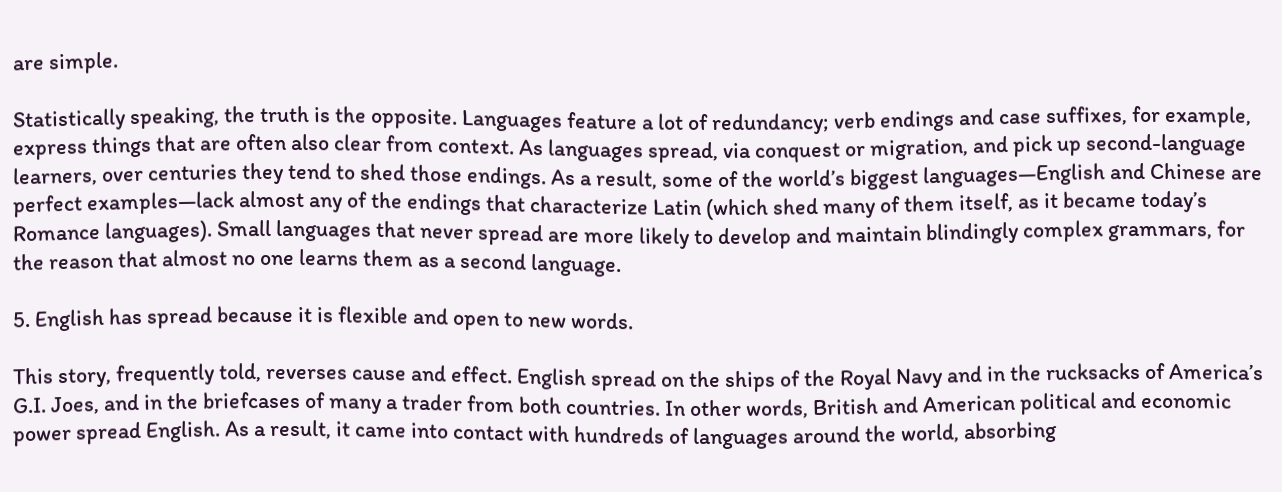are simple.

Statistically speaking, the truth is the opposite. Languages feature a lot of redundancy; verb endings and case suffixes, for example, express things that are often also clear from context. As languages spread, via conquest or migration, and pick up second-language learners, over centuries they tend to shed those endings. As a result, some of the world’s biggest languages—English and Chinese are perfect examples—lack almost any of the endings that characterize Latin (which shed many of them itself, as it became today’s Romance languages). Small languages that never spread are more likely to develop and maintain blindingly complex grammars, for the reason that almost no one learns them as a second language.

5. English has spread because it is flexible and open to new words.

This story, frequently told, reverses cause and effect. English spread on the ships of the Royal Navy and in the rucksacks of America’s G.I. Joes, and in the briefcases of many a trader from both countries. In other words, British and American political and economic power spread English. As a result, it came into contact with hundreds of languages around the world, absorbing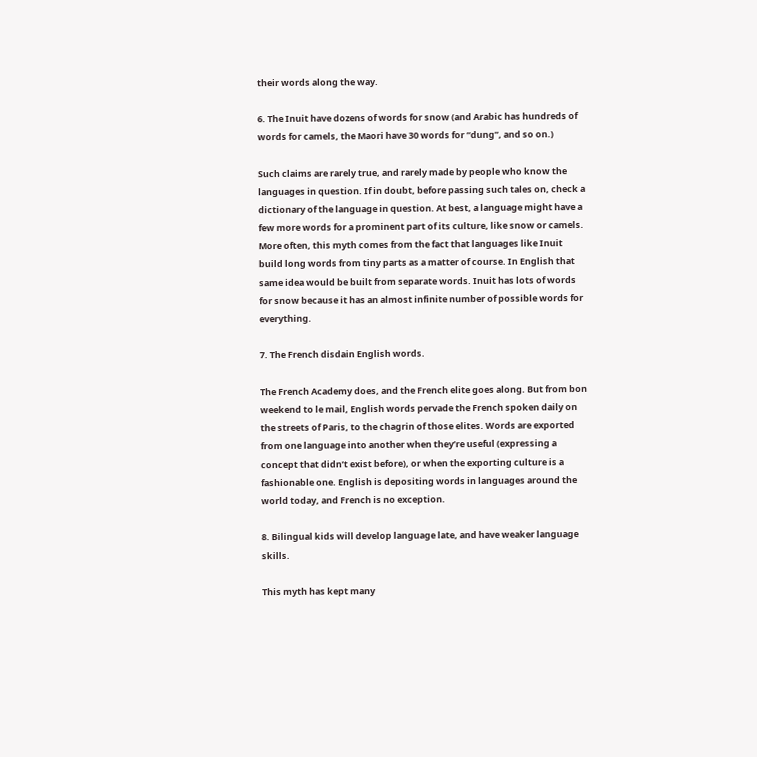their words along the way.

6. The Inuit have dozens of words for snow (and Arabic has hundreds of words for camels, the Maori have 30 words for “dung”, and so on.)

Such claims are rarely true, and rarely made by people who know the languages in question. If in doubt, before passing such tales on, check a dictionary of the language in question. At best, a language might have a few more words for a prominent part of its culture, like snow or camels. More often, this myth comes from the fact that languages like Inuit build long words from tiny parts as a matter of course. In English that same idea would be built from separate words. Inuit has lots of words for snow because it has an almost infinite number of possible words for everything.

7. The French disdain English words.

The French Academy does, and the French elite goes along. But from bon weekend to le mail, English words pervade the French spoken daily on the streets of Paris, to the chagrin of those elites. Words are exported from one language into another when they’re useful (expressing a concept that didn’t exist before), or when the exporting culture is a fashionable one. English is depositing words in languages around the world today, and French is no exception.

8. Bilingual kids will develop language late, and have weaker language skills.

This myth has kept many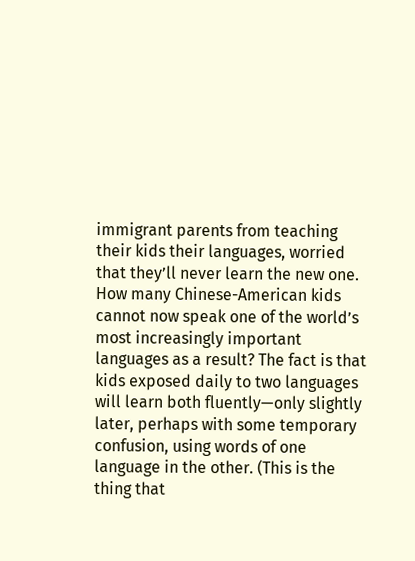immigrant parents from teaching their kids their languages, worried that they’ll never learn the new one. How many Chinese-American kids cannot now speak one of the world’s most increasingly important languages as a result? The fact is that kids exposed daily to two languages will learn both fluently—only slightly later, perhaps with some temporary confusion, using words of one language in the other. (This is the thing that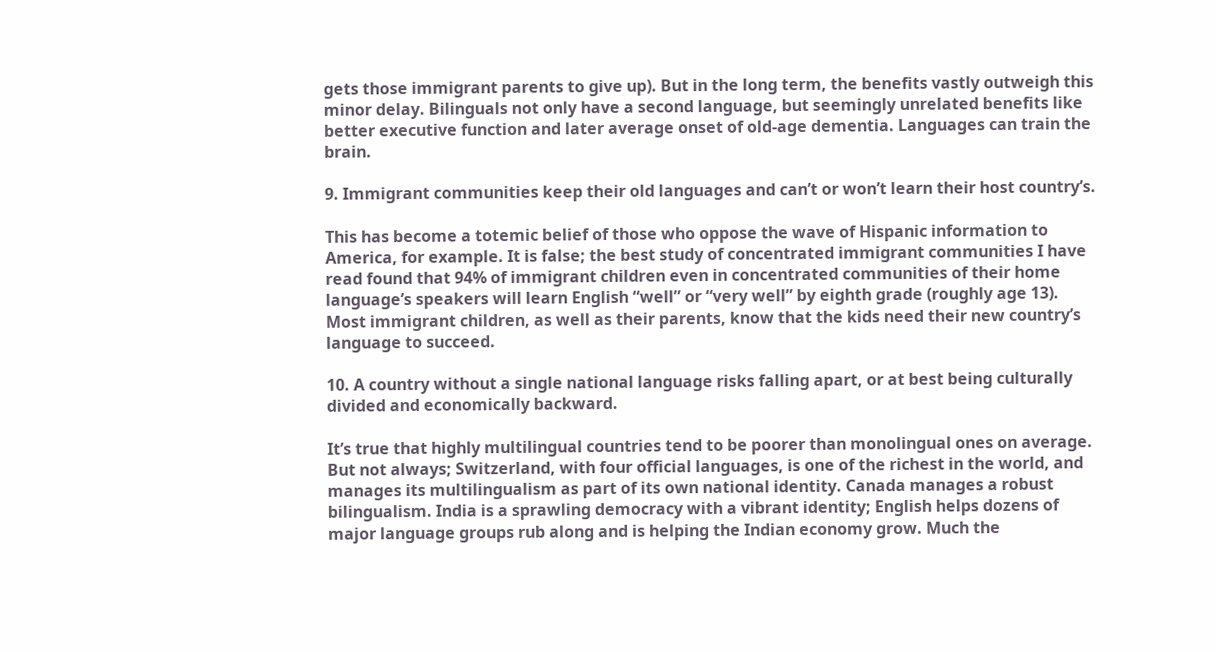gets those immigrant parents to give up). But in the long term, the benefits vastly outweigh this minor delay. Bilinguals not only have a second language, but seemingly unrelated benefits like better executive function and later average onset of old-age dementia. Languages can train the brain.

9. Immigrant communities keep their old languages and can’t or won’t learn their host country’s.

This has become a totemic belief of those who oppose the wave of Hispanic information to America, for example. It is false; the best study of concentrated immigrant communities I have read found that 94% of immigrant children even in concentrated communities of their home language’s speakers will learn English “well” or “very well” by eighth grade (roughly age 13). Most immigrant children, as well as their parents, know that the kids need their new country’s language to succeed.

10. A country without a single national language risks falling apart, or at best being culturally divided and economically backward.

It’s true that highly multilingual countries tend to be poorer than monolingual ones on average. But not always; Switzerland, with four official languages, is one of the richest in the world, and manages its multilingualism as part of its own national identity. Canada manages a robust bilingualism. India is a sprawling democracy with a vibrant identity; English helps dozens of major language groups rub along and is helping the Indian economy grow. Much the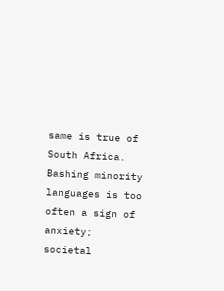same is true of South Africa. Bashing minority languages is too often a sign of anxiety; societal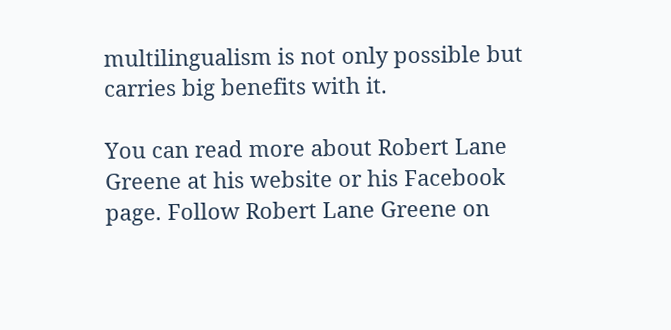multilingualism is not only possible but carries big benefits with it.

You can read more about Robert Lane Greene at his website or his Facebook page. Follow Robert Lane Greene on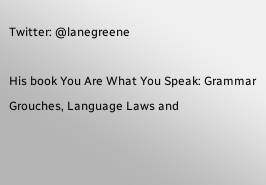Twitter: @lanegreene

His book You Are What You Speak: Grammar Grouches, Language Laws and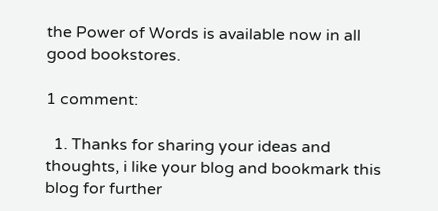the Power of Words is available now in all good bookstores.

1 comment:

  1. Thanks for sharing your ideas and thoughts, i like your blog and bookmark this blog for further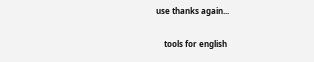use thanks again...

    tools for english